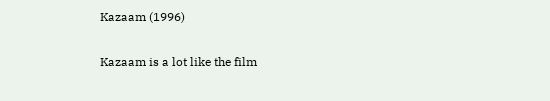Kazaam (1996)

Kazaam is a lot like the film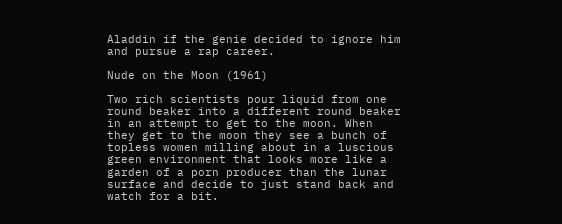Aladdin if the genie decided to ignore him and pursue a rap career.

Nude on the Moon (1961)

Two rich scientists pour liquid from one round beaker into a different round beaker in an attempt to get to the moon. When they get to the moon they see a bunch of topless women milling about in a luscious green environment that looks more like a garden of a porn producer than the lunar surface and decide to just stand back and watch for a bit.